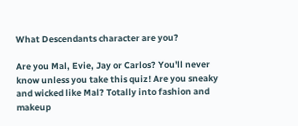What Descendants character are you?

Are you Mal, Evie, Jay or Carlos? You'll never know unless you take this quiz! Are you sneaky and wicked like Mal? Totally into fashion and makeup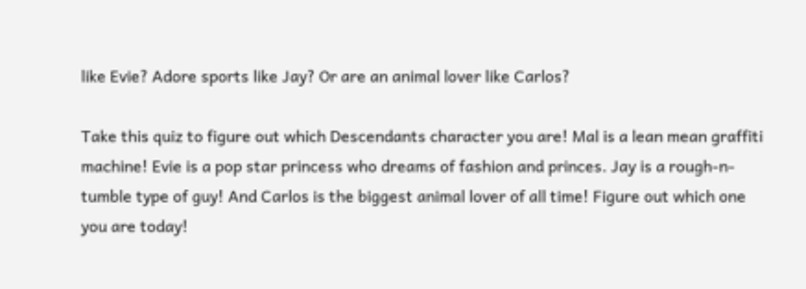like Evie? Adore sports like Jay? Or are an animal lover like Carlos?

Take this quiz to figure out which Descendants character you are! Mal is a lean mean graffiti machine! Evie is a pop star princess who dreams of fashion and princes. Jay is a rough-n-tumble type of guy! And Carlos is the biggest animal lover of all time! Figure out which one you are today!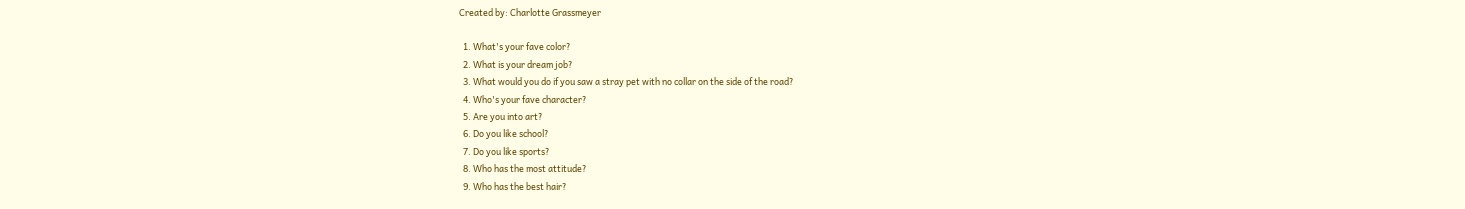Created by: Charlotte Grassmeyer

  1. What's your fave color?
  2. What is your dream job?
  3. What would you do if you saw a stray pet with no collar on the side of the road?
  4. Who's your fave character?
  5. Are you into art?
  6. Do you like school?
  7. Do you like sports?
  8. Who has the most attitude?
  9. Who has the best hair?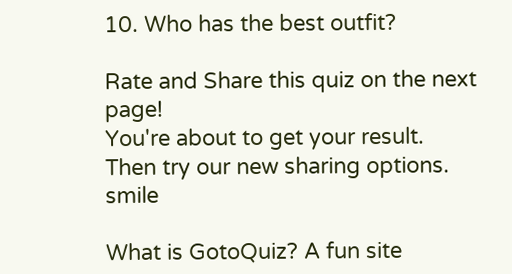10. Who has the best outfit?

Rate and Share this quiz on the next page!
You're about to get your result. Then try our new sharing options. smile

What is GotoQuiz? A fun site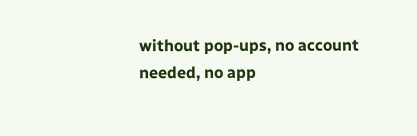without pop-ups, no account needed, no app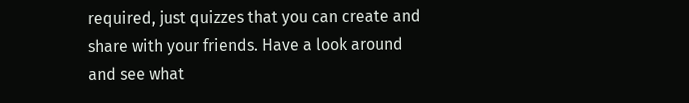required, just quizzes that you can create and share with your friends. Have a look around and see what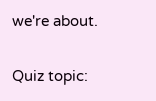we're about.

Quiz topic: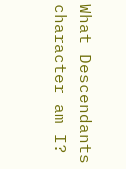What Descendants character am I?